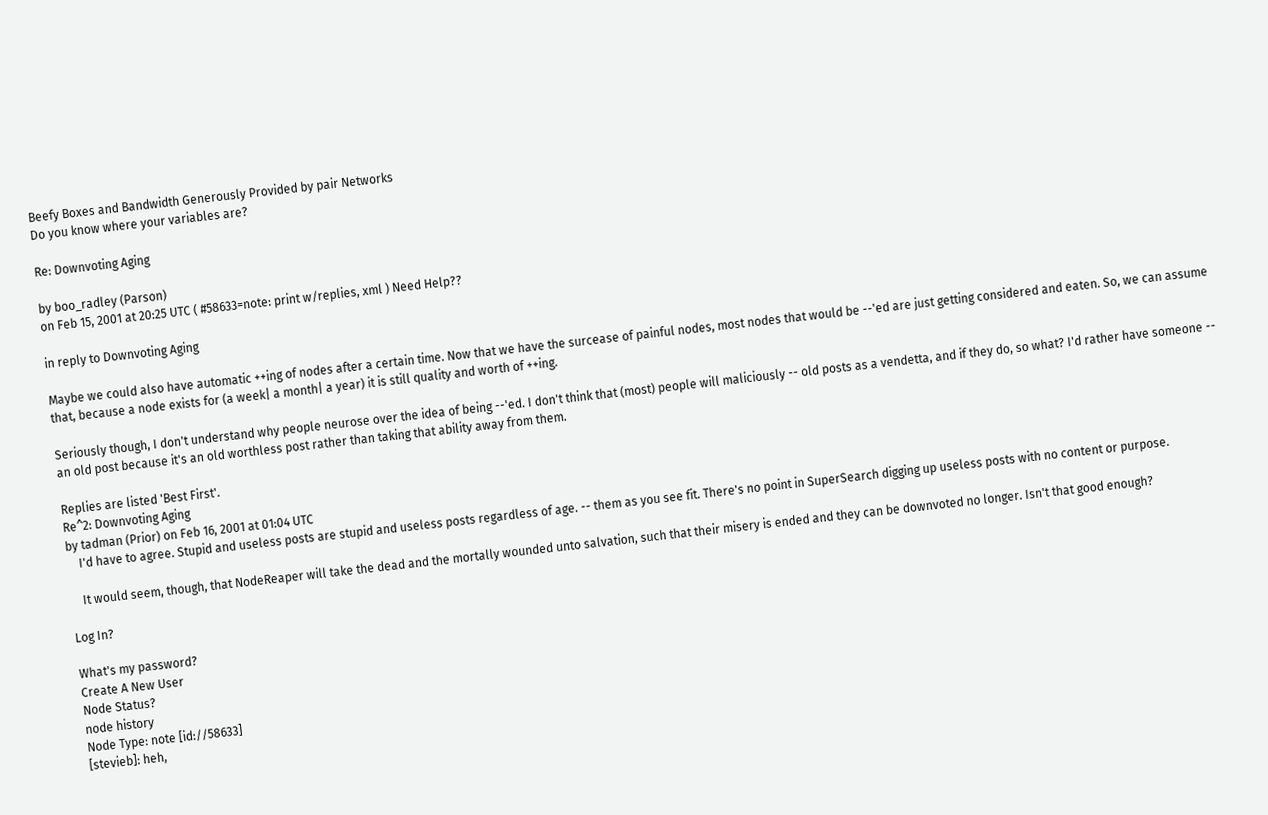Beefy Boxes and Bandwidth Generously Provided by pair Networks
Do you know where your variables are?

Re: Downvoting Aging

by boo_radley (Parson)
on Feb 15, 2001 at 20:25 UTC ( #58633=note: print w/replies, xml ) Need Help??

in reply to Downvoting Aging

Maybe we could also have automatic ++ing of nodes after a certain time. Now that we have the surcease of painful nodes, most nodes that would be --'ed are just getting considered and eaten. So, we can assume that, because a node exists for (a week| a month| a year) it is still quality and worth of ++ing.

Seriously though, I don't understand why people neurose over the idea of being --'ed. I don't think that (most) people will maliciously -- old posts as a vendetta, and if they do, so what? I'd rather have someone -- an old post because it's an old worthless post rather than taking that ability away from them.

Replies are listed 'Best First'.
Re^2: Downvoting Aging
by tadman (Prior) on Feb 16, 2001 at 01:04 UTC
    I'd have to agree. Stupid and useless posts are stupid and useless posts regardless of age. -- them as you see fit. There's no point in SuperSearch digging up useless posts with no content or purpose.

    It would seem, though, that NodeReaper will take the dead and the mortally wounded unto salvation, such that their misery is ended and they can be downvoted no longer. Isn't that good enough?

Log In?

What's my password?
Create A New User
Node Status?
node history
Node Type: note [id://58633]
[stevieb]: heh,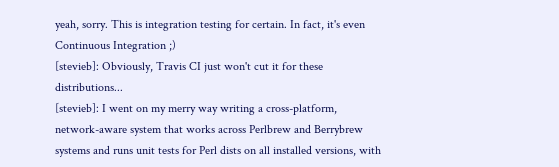yeah, sorry. This is integration testing for certain. In fact, it's even Continuous Integration ;)
[stevieb]: Obviously, Travis CI just won't cut it for these distributions...
[stevieb]: I went on my merry way writing a cross-platform, network-aware system that works across Perlbrew and Berrybrew systems and runs unit tests for Perl dists on all installed versions, with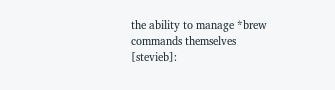the ability to manage *brew commands themselves
[stevieb]: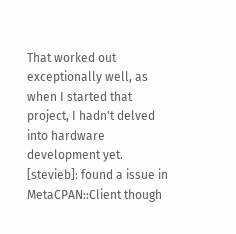That worked out exceptionally well, as when I started that project, I hadn't delved into hardware development yet.
[stevieb]: found a issue in MetaCPAN::Client though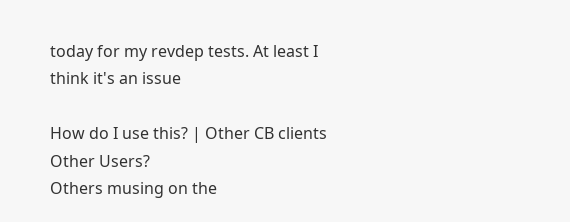today for my revdep tests. At least I think it's an issue

How do I use this? | Other CB clients
Other Users?
Others musing on the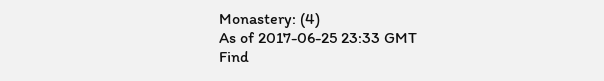Monastery: (4)
As of 2017-06-25 23:33 GMT
Find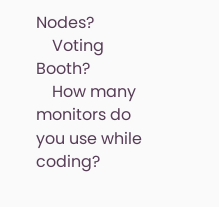Nodes?
    Voting Booth?
    How many monitors do you use while coding?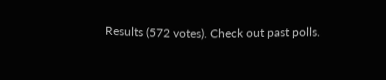Results (572 votes). Check out past polls.